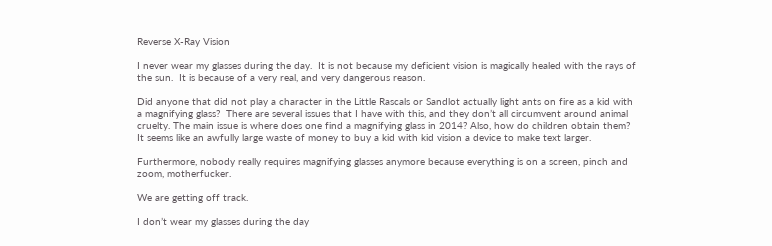Reverse X-Ray Vision

I never wear my glasses during the day.  It is not because my deficient vision is magically healed with the rays of the sun.  It is because of a very real, and very dangerous reason.

Did anyone that did not play a character in the Little Rascals or Sandlot actually light ants on fire as a kid with a magnifying glass?  There are several issues that I have with this, and they don’t all circumvent around animal cruelty. The main issue is where does one find a magnifying glass in 2014? Also, how do children obtain them? It seems like an awfully large waste of money to buy a kid with kid vision a device to make text larger.

Furthermore, nobody really requires magnifying glasses anymore because everything is on a screen, pinch and zoom, motherfucker.

We are getting off track.

I don’t wear my glasses during the day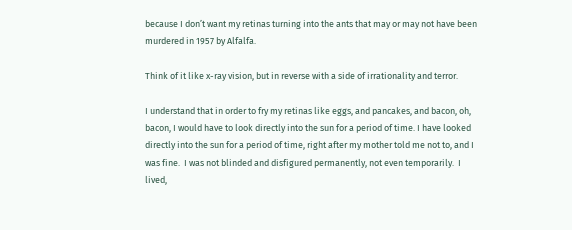because I don’t want my retinas turning into the ants that may or may not have been murdered in 1957 by Alfalfa.

Think of it like x-ray vision, but in reverse with a side of irrationality and terror.

I understand that in order to fry my retinas like eggs, and pancakes, and bacon, oh, bacon, I would have to look directly into the sun for a period of time. I have looked directly into the sun for a period of time, right after my mother told me not to, and I was fine.  I was not blinded and disfigured permanently, not even temporarily.  I lived,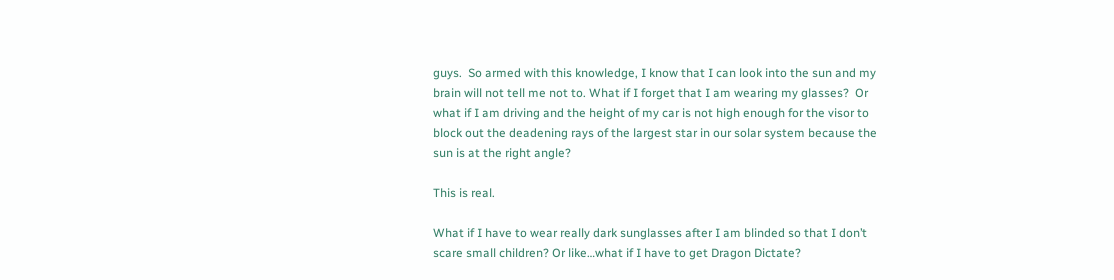guys.  So armed with this knowledge, I know that I can look into the sun and my brain will not tell me not to. What if I forget that I am wearing my glasses?  Or what if I am driving and the height of my car is not high enough for the visor to block out the deadening rays of the largest star in our solar system because the sun is at the right angle?

This is real.

What if I have to wear really dark sunglasses after I am blinded so that I don’t scare small children? Or like…what if I have to get Dragon Dictate?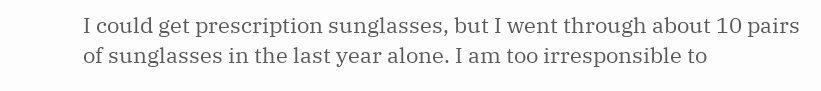I could get prescription sunglasses, but I went through about 10 pairs of sunglasses in the last year alone. I am too irresponsible to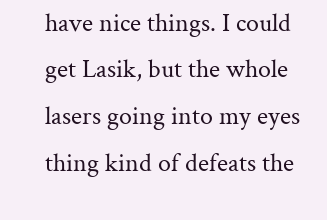have nice things. I could get Lasik, but the whole lasers going into my eyes thing kind of defeats the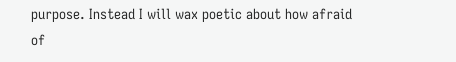purpose. Instead I will wax poetic about how afraid of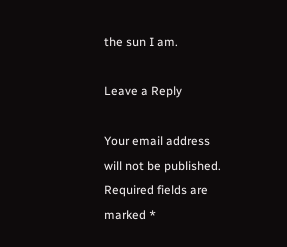the sun I am.

Leave a Reply

Your email address will not be published. Required fields are marked *